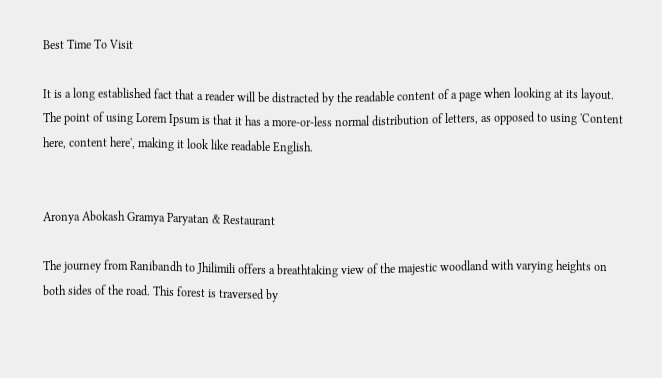Best Time To Visit

It is a long established fact that a reader will be distracted by the readable content of a page when looking at its layout. The point of using Lorem Ipsum is that it has a more-or-less normal distribution of letters, as opposed to using 'Content here, content here', making it look like readable English.


Aronya Abokash Gramya Paryatan & Restaurant

The journey from Ranibandh to Jhilimili offers a breathtaking view of the majestic woodland with varying heights on both sides of the road. This forest is traversed by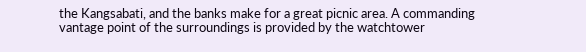the Kangsabati, and the banks make for a great picnic area. A commanding vantage point of the surroundings is provided by the watchtower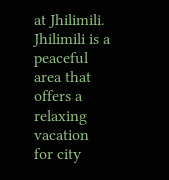at Jhilimili. Jhilimili is a peaceful area that offers a relaxing vacation for city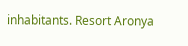inhabitants. Resort Aronya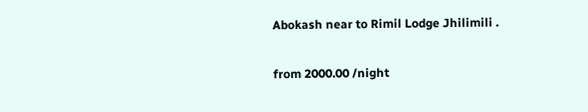Abokash near to Rimil Lodge Jhilimili .

from 2000.00 /night